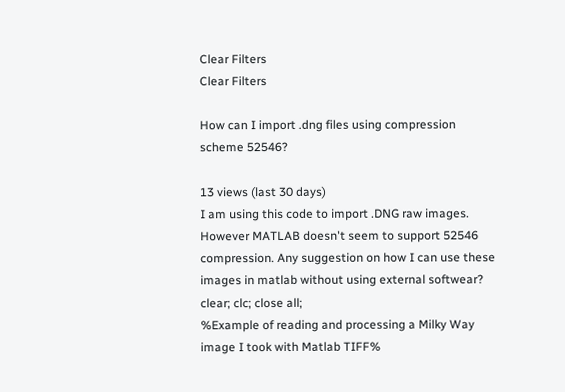Clear Filters
Clear Filters

How can I import .dng files using compression scheme 52546?

13 views (last 30 days)
I am using this code to import .DNG raw images. However MATLAB doesn't seem to support 52546 compression. Any suggestion on how I can use these images in matlab without using external softwear?
clear; clc; close all;
%Example of reading and processing a Milky Way image I took with Matlab TIFF%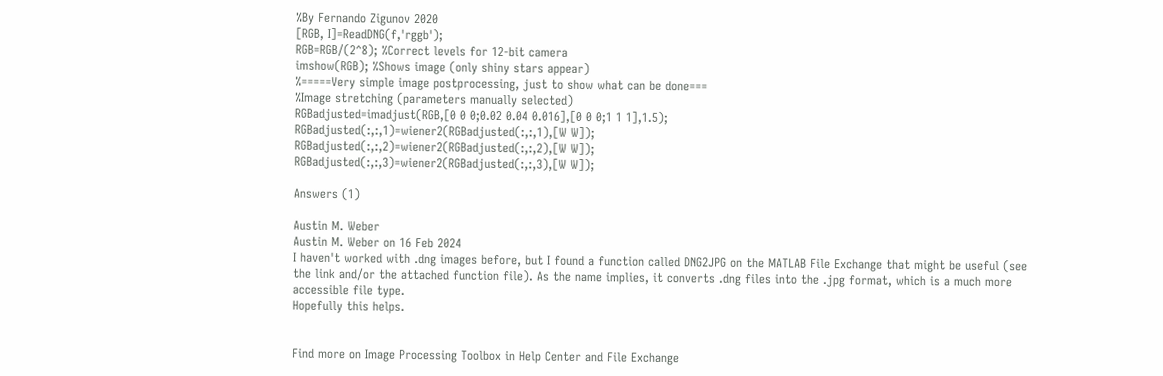%By Fernando Zigunov 2020
[RGB, I]=ReadDNG(f,'rggb');
RGB=RGB/(2^8); %Correct levels for 12-bit camera
imshow(RGB); %Shows image (only shiny stars appear)
%=====Very simple image postprocessing, just to show what can be done===
%Image stretching (parameters manually selected)
RGBadjusted=imadjust(RGB,[0 0 0;0.02 0.04 0.016],[0 0 0;1 1 1],1.5);
RGBadjusted(:,:,1)=wiener2(RGBadjusted(:,:,1),[W W]);
RGBadjusted(:,:,2)=wiener2(RGBadjusted(:,:,2),[W W]);
RGBadjusted(:,:,3)=wiener2(RGBadjusted(:,:,3),[W W]);

Answers (1)

Austin M. Weber
Austin M. Weber on 16 Feb 2024
I haven't worked with .dng images before, but I found a function called DNG2JPG on the MATLAB File Exchange that might be useful (see the link and/or the attached function file). As the name implies, it converts .dng files into the .jpg format, which is a much more accessible file type.
Hopefully this helps.


Find more on Image Processing Toolbox in Help Center and File Exchange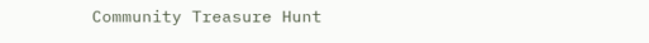Community Treasure Hunt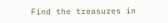Find the treasures in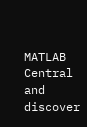MATLAB Central and discover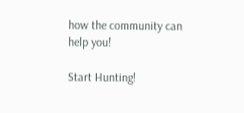how the community can help you!

Start Hunting!